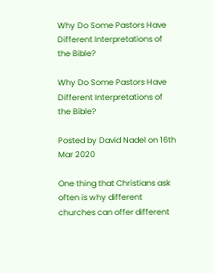Why Do Some Pastors Have Different Interpretations of the Bible?

Why Do Some Pastors Have Different Interpretations of the Bible?

Posted by David Nadel on 16th Mar 2020

One thing that Christians ask often is why different churches can offer different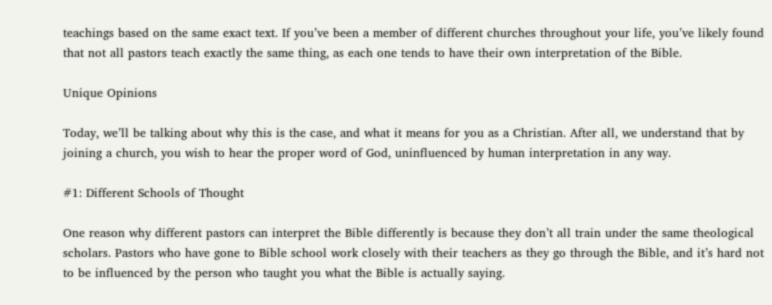teachings based on the same exact text. If you’ve been a member of different churches throughout your life, you’ve likely found that not all pastors teach exactly the same thing, as each one tends to have their own interpretation of the Bible.

Unique Opinions

Today, we’ll be talking about why this is the case, and what it means for you as a Christian. After all, we understand that by joining a church, you wish to hear the proper word of God, uninfluenced by human interpretation in any way.

#1: Different Schools of Thought

One reason why different pastors can interpret the Bible differently is because they don’t all train under the same theological scholars. Pastors who have gone to Bible school work closely with their teachers as they go through the Bible, and it’s hard not to be influenced by the person who taught you what the Bible is actually saying.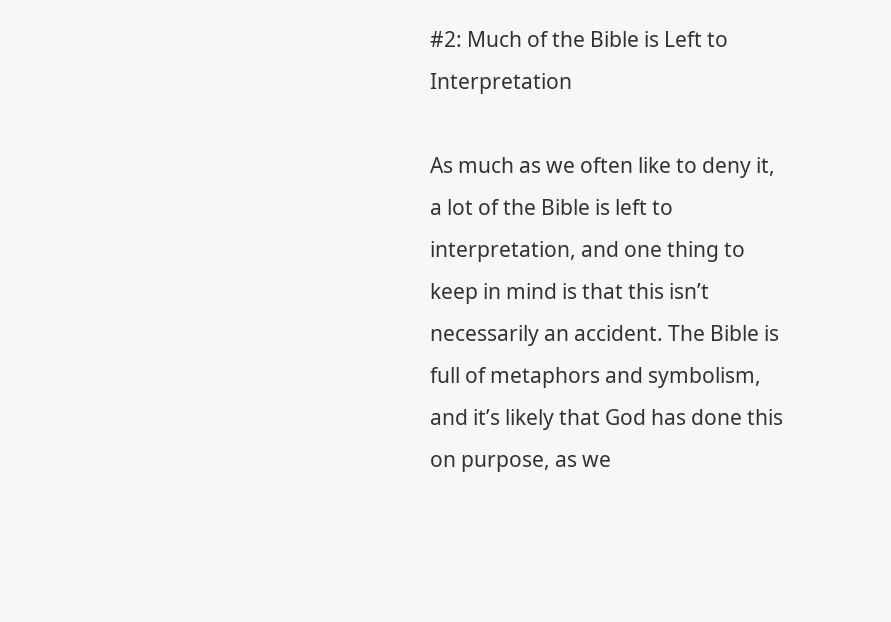#2: Much of the Bible is Left to Interpretation

As much as we often like to deny it, a lot of the Bible is left to interpretation, and one thing to keep in mind is that this isn’t necessarily an accident. The Bible is full of metaphors and symbolism, and it’s likely that God has done this on purpose, as we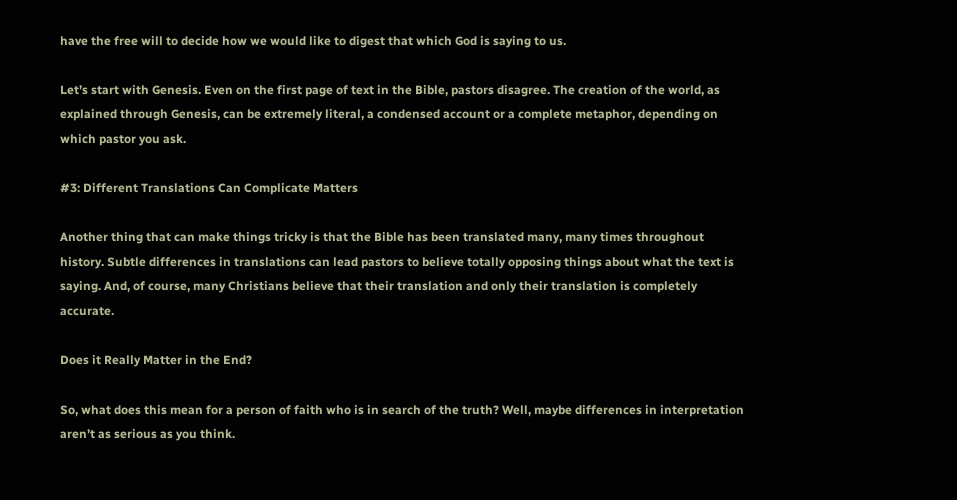have the free will to decide how we would like to digest that which God is saying to us.

Let’s start with Genesis. Even on the first page of text in the Bible, pastors disagree. The creation of the world, as explained through Genesis, can be extremely literal, a condensed account or a complete metaphor, depending on which pastor you ask.

#3: Different Translations Can Complicate Matters

Another thing that can make things tricky is that the Bible has been translated many, many times throughout history. Subtle differences in translations can lead pastors to believe totally opposing things about what the text is saying. And, of course, many Christians believe that their translation and only their translation is completely accurate.

Does it Really Matter in the End?

So, what does this mean for a person of faith who is in search of the truth? Well, maybe differences in interpretation aren’t as serious as you think.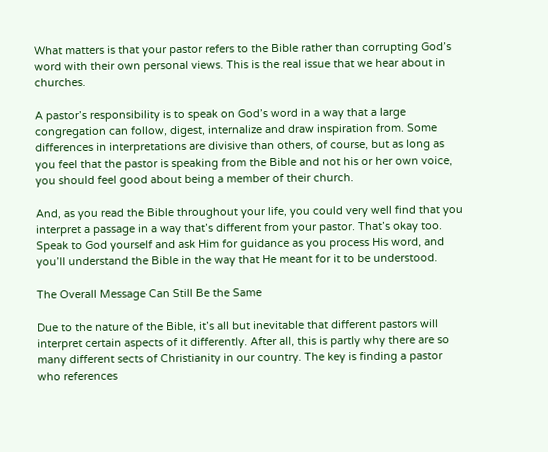What matters is that your pastor refers to the Bible rather than corrupting God’s word with their own personal views. This is the real issue that we hear about in churches.

A pastor’s responsibility is to speak on God’s word in a way that a large congregation can follow, digest, internalize and draw inspiration from. Some differences in interpretations are divisive than others, of course, but as long as you feel that the pastor is speaking from the Bible and not his or her own voice, you should feel good about being a member of their church.

And, as you read the Bible throughout your life, you could very well find that you interpret a passage in a way that’s different from your pastor. That’s okay too. Speak to God yourself and ask Him for guidance as you process His word, and you’ll understand the Bible in the way that He meant for it to be understood.

The Overall Message Can Still Be the Same

Due to the nature of the Bible, it’s all but inevitable that different pastors will interpret certain aspects of it differently. After all, this is partly why there are so many different sects of Christianity in our country. The key is finding a pastor who references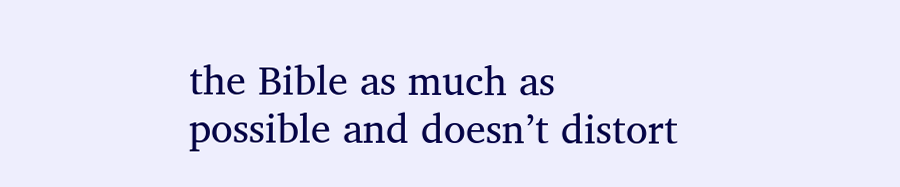the Bible as much as possible and doesn’t distort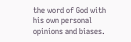the word of God with his own personal opinions and biases.